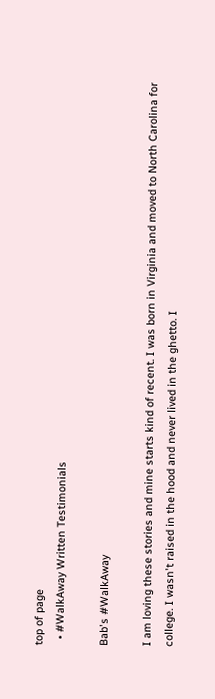top of page
  • #WalkAway Written Testimonials

Bab's #WalkAway

I am loving these stories and mine starts kind of recent. I was born in Virginia and moved to North Carolina for college. I wasn't raised in the hood and never lived in the ghetto. I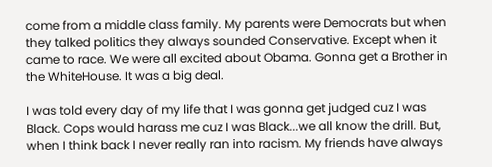come from a middle class family. My parents were Democrats but when they talked politics they always sounded Conservative. Except when it came to race. We were all excited about Obama. Gonna get a Brother in the WhiteHouse. It was a big deal.

I was told every day of my life that I was gonna get judged cuz I was Black. Cops would harass me cuz I was Black...we all know the drill. But, when I think back I never really ran into racism. My friends have always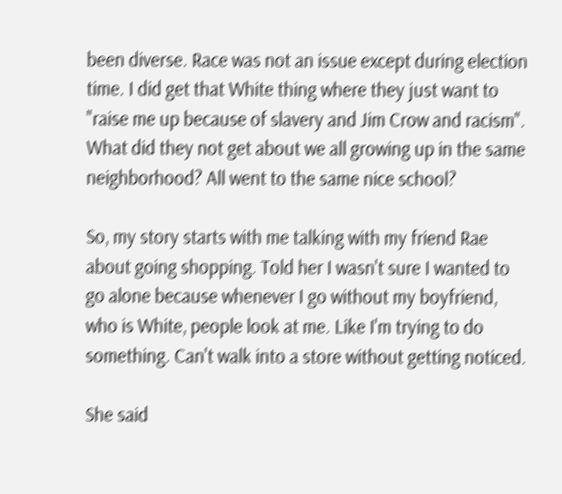been diverse. Race was not an issue except during election time. I did get that White thing where they just want to "raise me up because of slavery and Jim Crow and racism". What did they not get about we all growing up in the same neighborhood? All went to the same nice school?

So, my story starts with me talking with my friend Rae about going shopping. Told her I wasn't sure I wanted to go alone because whenever I go without my boyfriend, who is White, people look at me. Like I'm trying to do something. Can't walk into a store without getting noticed.

She said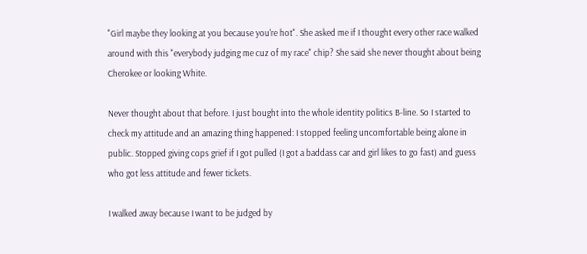"Girl maybe they looking at you because you're hot". She asked me if I thought every other race walked around with this "everybody judging me cuz of my race" chip? She said she never thought about being Cherokee or looking White.

Never thought about that before. I just bought into the whole identity politics B-line. So I started to check my attitude and an amazing thing happened: I stopped feeling uncomfortable being alone in public. Stopped giving cops grief if I got pulled (I got a baddass car and girl likes to go fast) and guess who got less attitude and fewer tickets.

I walked away because I want to be judged by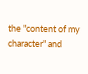the "content of my character" and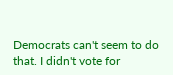Democrats can't seem to do that. I didn't vote for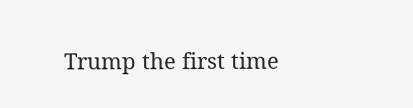Trump the first time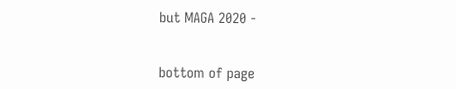but MAGA 2020 -


bottom of page